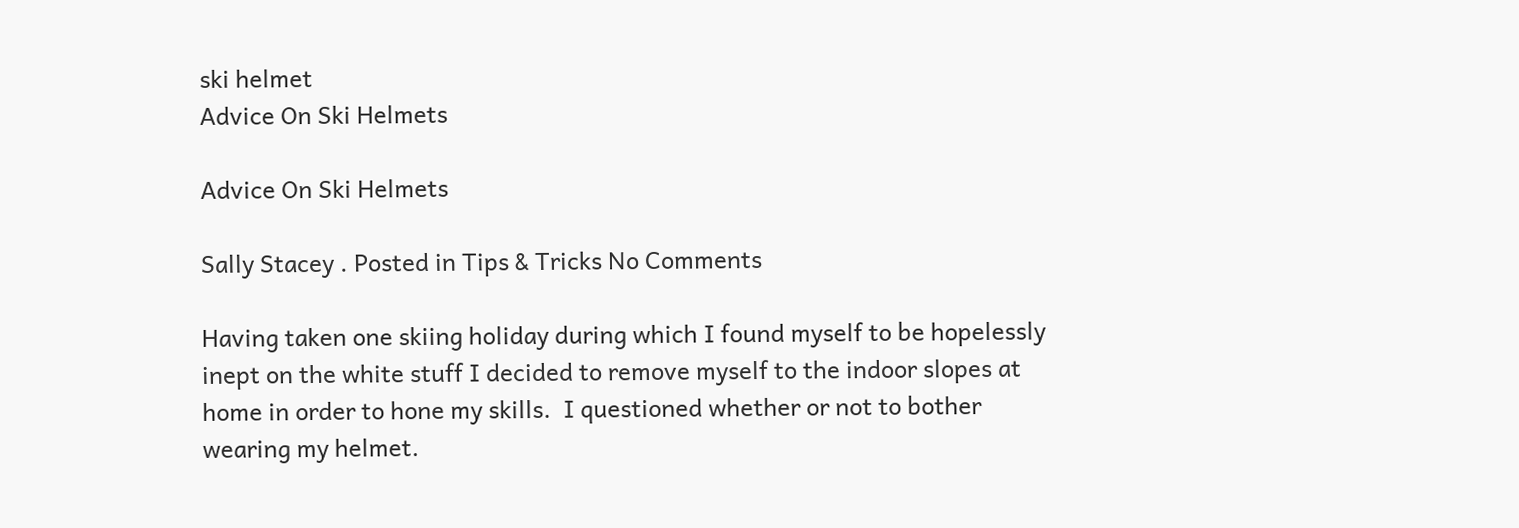ski helmet
Advice On Ski Helmets

Advice On Ski Helmets

Sally Stacey . Posted in Tips & Tricks No Comments

Having taken one skiing holiday during which I found myself to be hopelessly inept on the white stuff I decided to remove myself to the indoor slopes at home in order to hone my skills.  I questioned whether or not to bother wearing my helmet.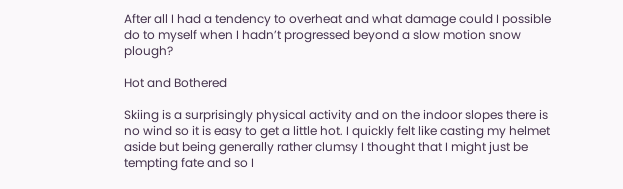After all I had a tendency to overheat and what damage could I possible do to myself when I hadn’t progressed beyond a slow motion snow plough?

Hot and Bothered

Skiing is a surprisingly physical activity and on the indoor slopes there is no wind so it is easy to get a little hot. I quickly felt like casting my helmet aside but being generally rather clumsy I thought that I might just be tempting fate and so I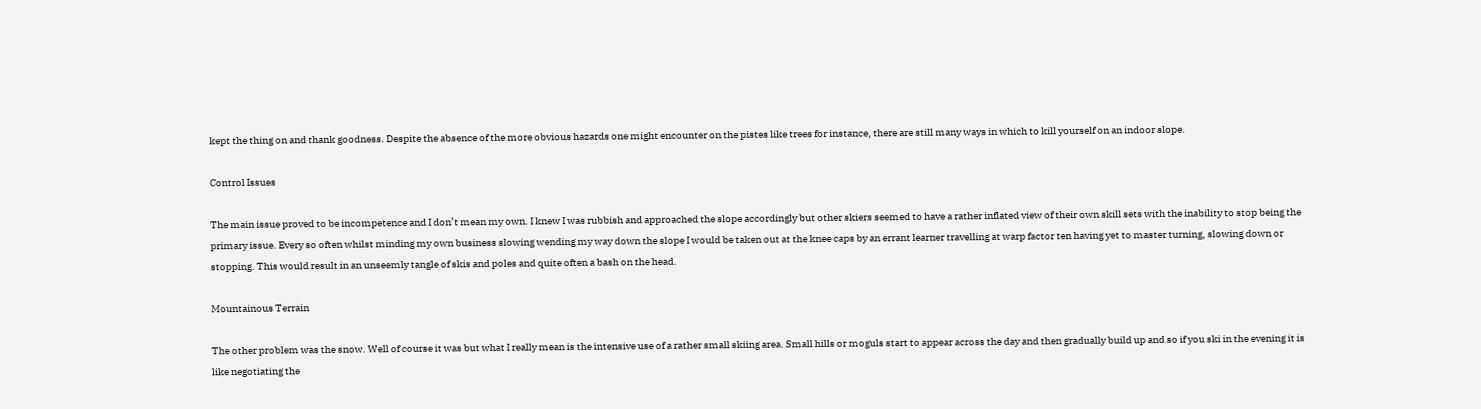kept the thing on and thank goodness. Despite the absence of the more obvious hazards one might encounter on the pistes like trees for instance, there are still many ways in which to kill yourself on an indoor slope.

Control Issues

The main issue proved to be incompetence and I don’t mean my own. I knew I was rubbish and approached the slope accordingly but other skiers seemed to have a rather inflated view of their own skill sets with the inability to stop being the primary issue. Every so often whilst minding my own business slowing wending my way down the slope I would be taken out at the knee caps by an errant learner travelling at warp factor ten having yet to master turning, slowing down or stopping. This would result in an unseemly tangle of skis and poles and quite often a bash on the head.

Mountainous Terrain

The other problem was the snow. Well of course it was but what I really mean is the intensive use of a rather small skiing area. Small hills or moguls start to appear across the day and then gradually build up and so if you ski in the evening it is like negotiating the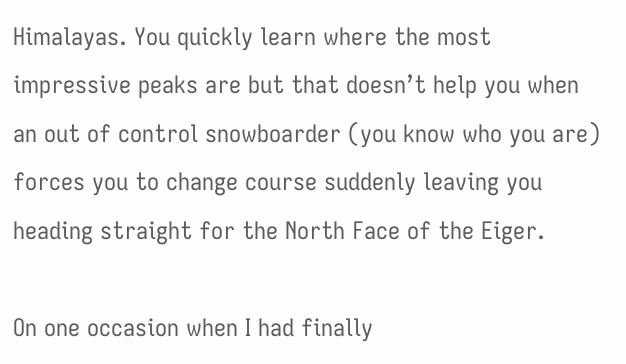Himalayas. You quickly learn where the most impressive peaks are but that doesn’t help you when an out of control snowboarder (you know who you are) forces you to change course suddenly leaving you heading straight for the North Face of the Eiger.

On one occasion when I had finally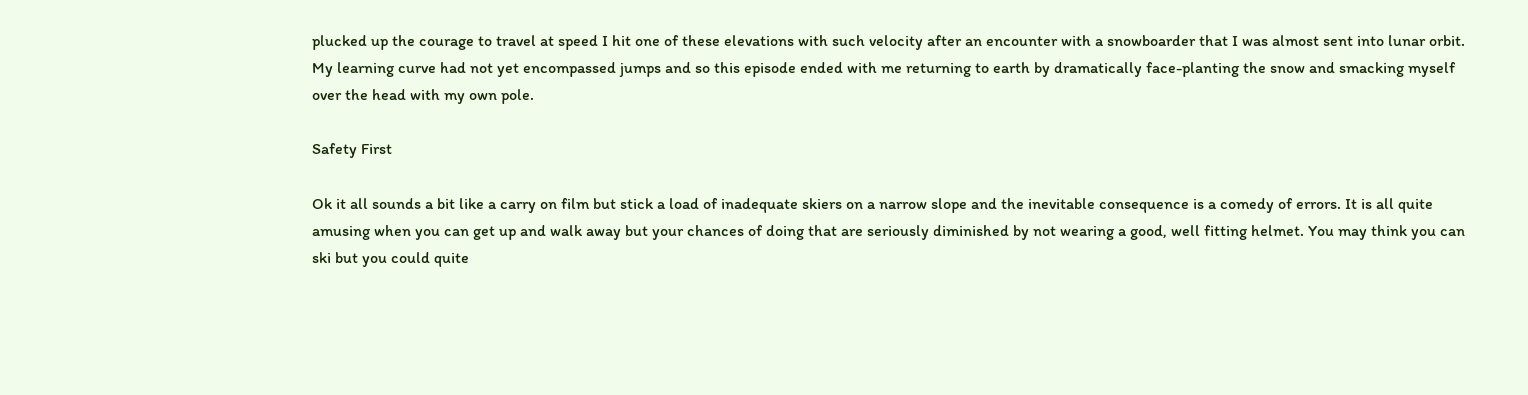plucked up the courage to travel at speed I hit one of these elevations with such velocity after an encounter with a snowboarder that I was almost sent into lunar orbit. My learning curve had not yet encompassed jumps and so this episode ended with me returning to earth by dramatically face-planting the snow and smacking myself over the head with my own pole.

Safety First

Ok it all sounds a bit like a carry on film but stick a load of inadequate skiers on a narrow slope and the inevitable consequence is a comedy of errors. It is all quite amusing when you can get up and walk away but your chances of doing that are seriously diminished by not wearing a good, well fitting helmet. You may think you can ski but you could quite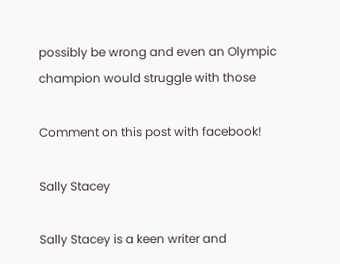possibly be wrong and even an Olympic champion would struggle with those

Comment on this post with facebook!

Sally Stacey

Sally Stacey is a keen writer and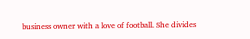business owner with a love of football. She divides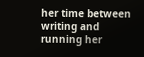her time between writing and running her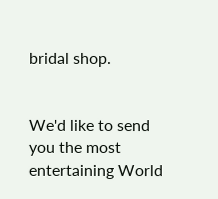bridal shop.


We'd like to send you the most entertaining World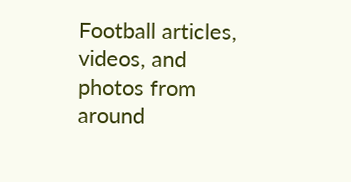Football articles, videos, and photos from around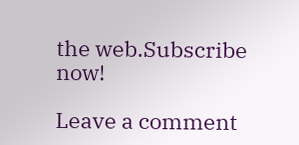the web.Subscribe now!

Leave a comment